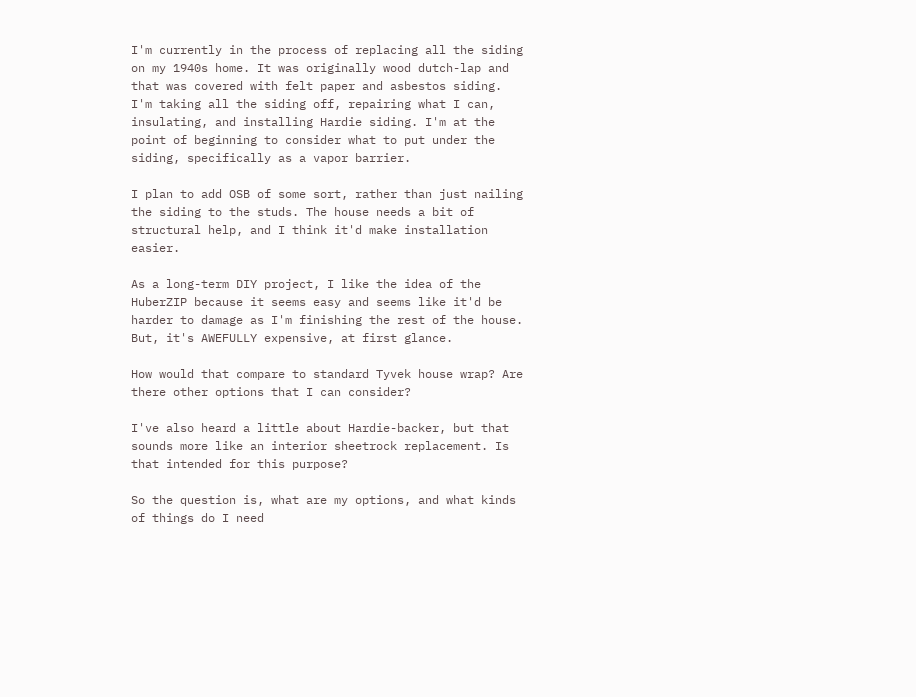I'm currently in the process of replacing all the siding on my 1940s home. It was originally wood dutch-lap and that was covered with felt paper and asbestos siding. I'm taking all the siding off, repairing what I can, insulating, and installing Hardie siding. I'm at the point of beginning to consider what to put under the siding, specifically as a vapor barrier.

I plan to add OSB of some sort, rather than just nailing the siding to the studs. The house needs a bit of structural help, and I think it'd make installation easier.

As a long-term DIY project, I like the idea of the HuberZIP because it seems easy and seems like it'd be harder to damage as I'm finishing the rest of the house. But, it's AWEFULLY expensive, at first glance.

How would that compare to standard Tyvek house wrap? Are there other options that I can consider?

I've also heard a little about Hardie-backer, but that sounds more like an interior sheetrock replacement. Is that intended for this purpose?

So the question is, what are my options, and what kinds of things do I need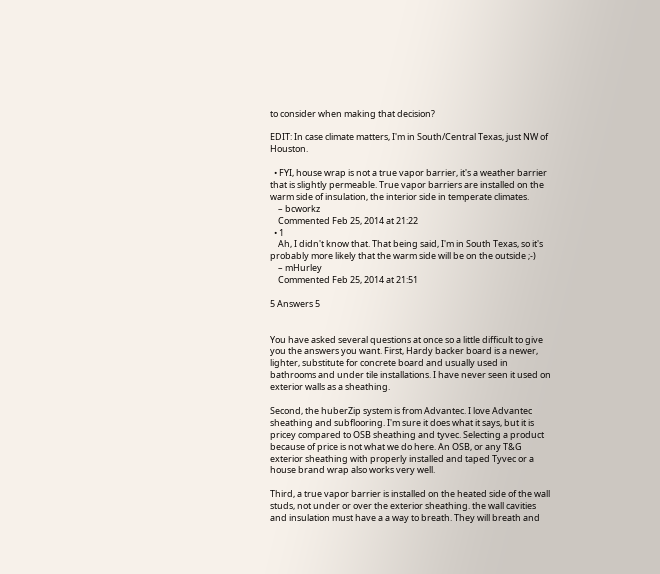to consider when making that decision?

EDIT: In case climate matters, I'm in South/Central Texas, just NW of Houston.

  • FYI, house wrap is not a true vapor barrier, it's a weather barrier that is slightly permeable. True vapor barriers are installed on the warm side of insulation, the interior side in temperate climates.
    – bcworkz
    Commented Feb 25, 2014 at 21:22
  • 1
    Ah, I didn't know that. That being said, I'm in South Texas, so it's probably more likely that the warm side will be on the outside ;-)
    – mHurley
    Commented Feb 25, 2014 at 21:51

5 Answers 5


You have asked several questions at once so a little difficult to give you the answers you want. First, Hardy backer board is a newer, lighter, substitute for concrete board and usually used in bathrooms and under tile installations. I have never seen it used on exterior walls as a sheathing.

Second, the huberZip system is from Advantec. I love Advantec sheathing and subflooring. I'm sure it does what it says, but it is pricey compared to OSB sheathing and tyvec. Selecting a product because of price is not what we do here. An OSB, or any T&G exterior sheathing with properly installed and taped Tyvec or a house brand wrap also works very well.

Third, a true vapor barrier is installed on the heated side of the wall studs, not under or over the exterior sheathing. the wall cavities and insulation must have a a way to breath. They will breath and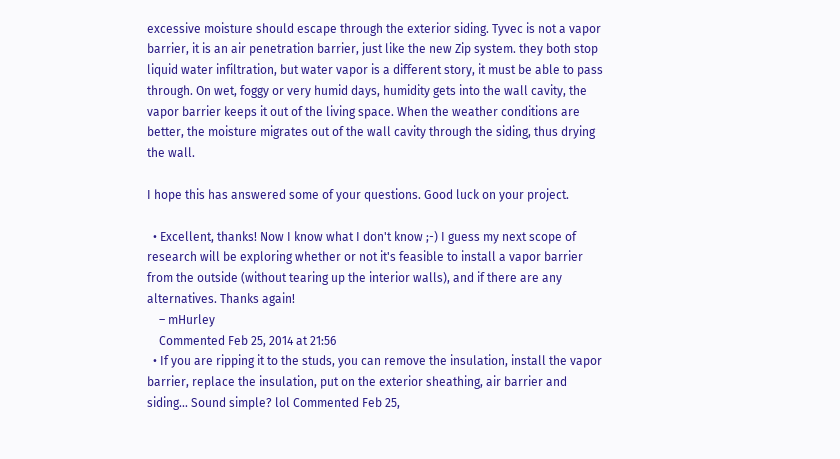excessive moisture should escape through the exterior siding. Tyvec is not a vapor barrier, it is an air penetration barrier, just like the new Zip system. they both stop liquid water infiltration, but water vapor is a different story, it must be able to pass through. On wet, foggy or very humid days, humidity gets into the wall cavity, the vapor barrier keeps it out of the living space. When the weather conditions are better, the moisture migrates out of the wall cavity through the siding, thus drying the wall.

I hope this has answered some of your questions. Good luck on your project.

  • Excellent, thanks! Now I know what I don't know ;-) I guess my next scope of research will be exploring whether or not it's feasible to install a vapor barrier from the outside (without tearing up the interior walls), and if there are any alternatives. Thanks again!
    – mHurley
    Commented Feb 25, 2014 at 21:56
  • If you are ripping it to the studs, you can remove the insulation, install the vapor barrier, replace the insulation, put on the exterior sheathing, air barrier and siding... Sound simple? lol Commented Feb 25,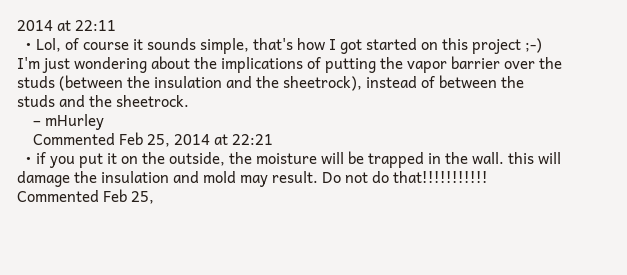2014 at 22:11
  • Lol, of course it sounds simple, that's how I got started on this project ;-) I'm just wondering about the implications of putting the vapor barrier over the studs (between the insulation and the sheetrock), instead of between the studs and the sheetrock.
    – mHurley
    Commented Feb 25, 2014 at 22:21
  • if you put it on the outside, the moisture will be trapped in the wall. this will damage the insulation and mold may result. Do not do that!!!!!!!!!!! Commented Feb 25,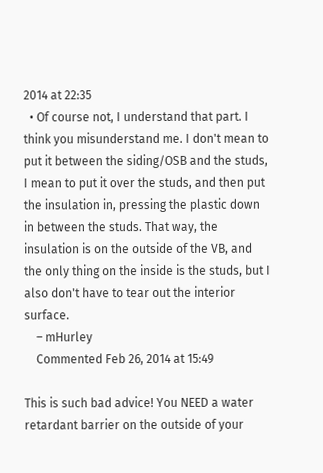2014 at 22:35
  • Of course not, I understand that part. I think you misunderstand me. I don't mean to put it between the siding/OSB and the studs, I mean to put it over the studs, and then put the insulation in, pressing the plastic down in between the studs. That way, the insulation is on the outside of the VB, and the only thing on the inside is the studs, but I also don't have to tear out the interior surface.
    – mHurley
    Commented Feb 26, 2014 at 15:49

This is such bad advice! You NEED a water retardant barrier on the outside of your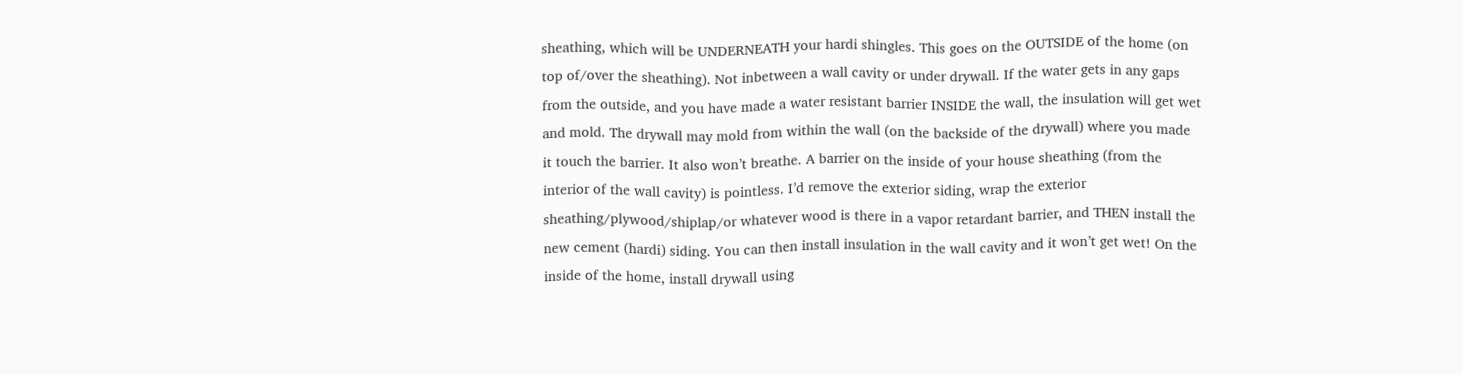sheathing, which will be UNDERNEATH your hardi shingles. This goes on the OUTSIDE of the home (on top of/over the sheathing). Not inbetween a wall cavity or under drywall. If the water gets in any gaps from the outside, and you have made a water resistant barrier INSIDE the wall, the insulation will get wet and mold. The drywall may mold from within the wall (on the backside of the drywall) where you made it touch the barrier. It also won’t breathe. A barrier on the inside of your house sheathing (from the interior of the wall cavity) is pointless. I’d remove the exterior siding, wrap the exterior sheathing/plywood/shiplap/or whatever wood is there in a vapor retardant barrier, and THEN install the new cement (hardi) siding. You can then install insulation in the wall cavity and it won’t get wet! On the inside of the home, install drywall using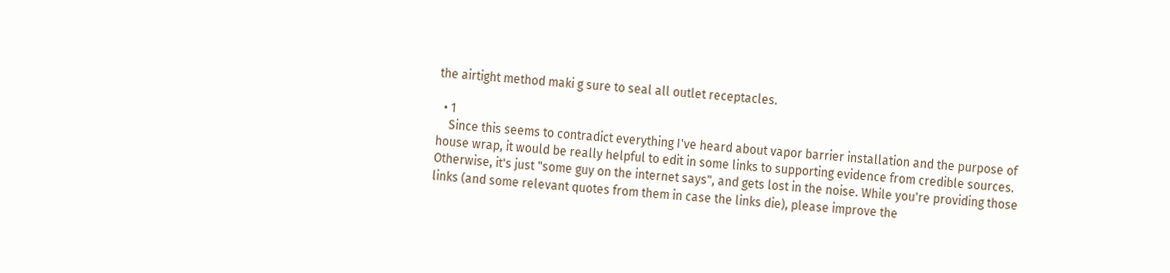the airtight method maki g sure to seal all outlet receptacles.

  • 1
    Since this seems to contradict everything I've heard about vapor barrier installation and the purpose of house wrap, it would be really helpful to edit in some links to supporting evidence from credible sources. Otherwise, it's just "some guy on the internet says", and gets lost in the noise. While you're providing those links (and some relevant quotes from them in case the links die), please improve the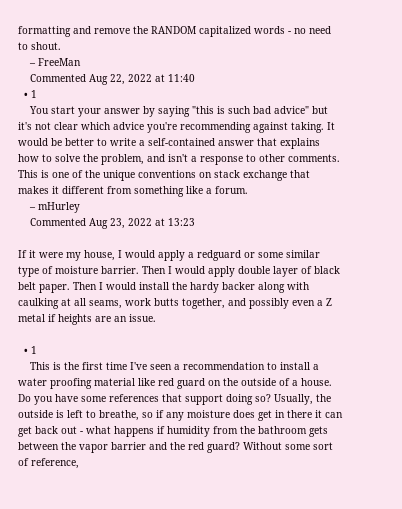formatting and remove the RANDOM capitalized words - no need to shout.
    – FreeMan
    Commented Aug 22, 2022 at 11:40
  • 1
    You start your answer by saying "this is such bad advice" but it's not clear which advice you're recommending against taking. It would be better to write a self-contained answer that explains how to solve the problem, and isn't a response to other comments. This is one of the unique conventions on stack exchange that makes it different from something like a forum.
    – mHurley
    Commented Aug 23, 2022 at 13:23

If it were my house, I would apply a redguard or some similar type of moisture barrier. Then I would apply double layer of black belt paper. Then I would install the hardy backer along with caulking at all seams, work butts together, and possibly even a Z metal if heights are an issue.

  • 1
    This is the first time I've seen a recommendation to install a water proofing material like red guard on the outside of a house. Do you have some references that support doing so? Usually, the outside is left to breathe, so if any moisture does get in there it can get back out - what happens if humidity from the bathroom gets between the vapor barrier and the red guard? Without some sort of reference,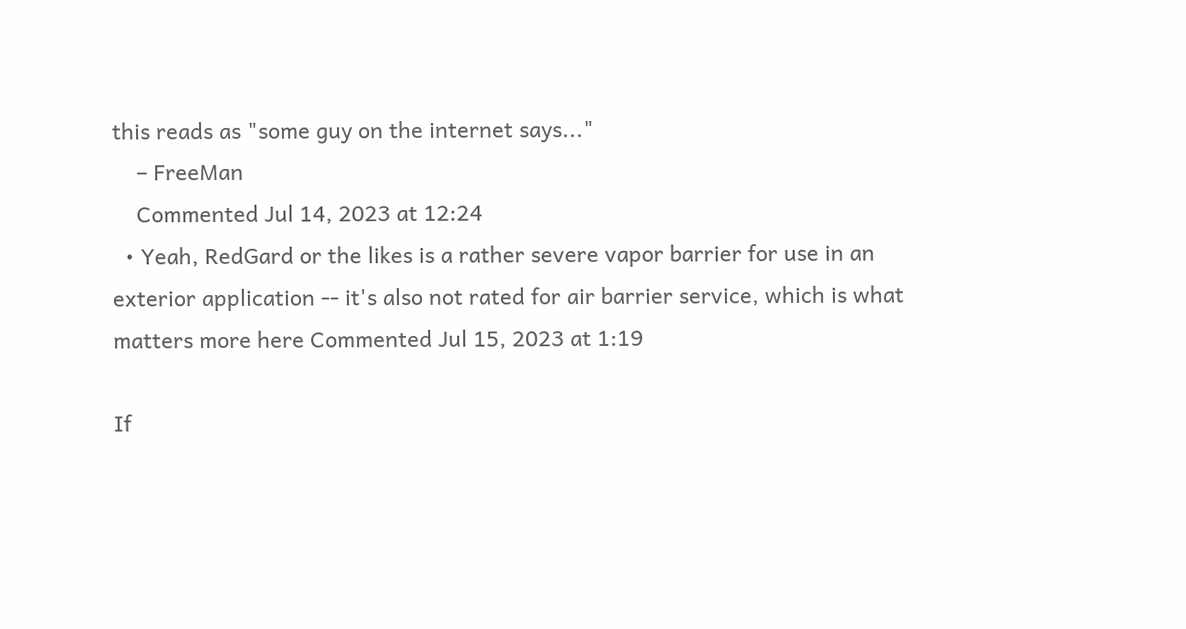this reads as "some guy on the internet says..."
    – FreeMan
    Commented Jul 14, 2023 at 12:24
  • Yeah, RedGard or the likes is a rather severe vapor barrier for use in an exterior application -- it's also not rated for air barrier service, which is what matters more here Commented Jul 15, 2023 at 1:19

If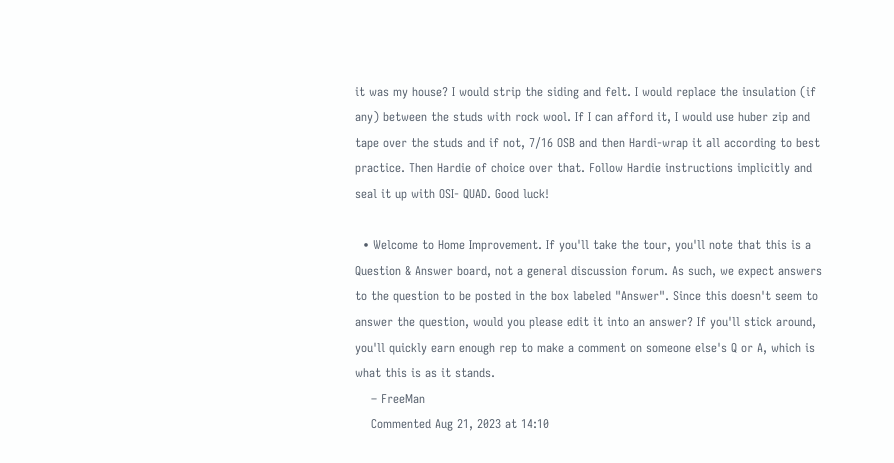it was my house? I would strip the siding and felt. I would replace the insulation (if any) between the studs with rock wool. If I can afford it, I would use huber zip and tape over the studs and if not, 7/16 OSB and then Hardi-wrap it all according to best practice. Then Hardie of choice over that. Follow Hardie instructions implicitly and seal it up with OSI- QUAD. Good luck!

  • Welcome to Home Improvement. If you'll take the tour, you'll note that this is a Question & Answer board, not a general discussion forum. As such, we expect answers to the question to be posted in the box labeled "Answer". Since this doesn't seem to answer the question, would you please edit it into an answer? If you'll stick around, you'll quickly earn enough rep to make a comment on someone else's Q or A, which is what this is as it stands.
    – FreeMan
    Commented Aug 21, 2023 at 14:10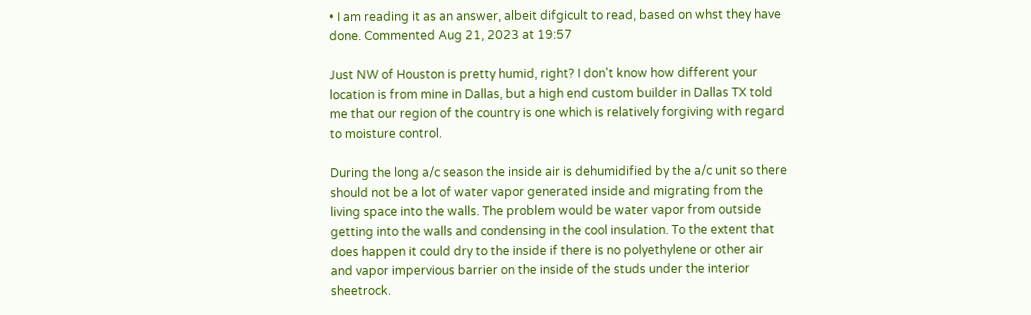• I am reading it as an answer, albeit difgicult to read, based on whst they have done. Commented Aug 21, 2023 at 19:57

Just NW of Houston is pretty humid, right? I don't know how different your location is from mine in Dallas, but a high end custom builder in Dallas TX told me that our region of the country is one which is relatively forgiving with regard to moisture control.

During the long a/c season the inside air is dehumidified by the a/c unit so there should not be a lot of water vapor generated inside and migrating from the living space into the walls. The problem would be water vapor from outside getting into the walls and condensing in the cool insulation. To the extent that does happen it could dry to the inside if there is no polyethylene or other air and vapor impervious barrier on the inside of the studs under the interior sheetrock.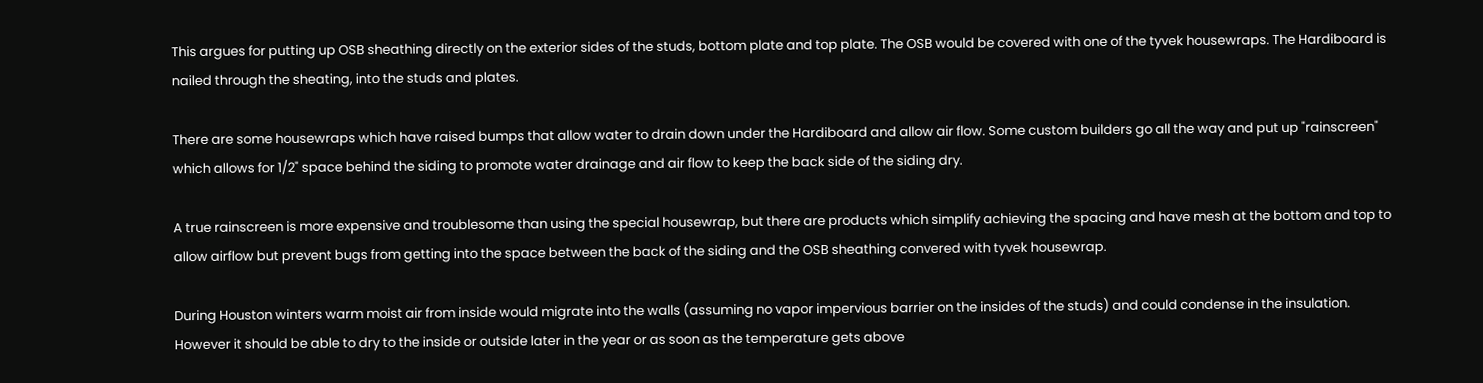This argues for putting up OSB sheathing directly on the exterior sides of the studs, bottom plate and top plate. The OSB would be covered with one of the tyvek housewraps. The Hardiboard is nailed through the sheating, into the studs and plates.

There are some housewraps which have raised bumps that allow water to drain down under the Hardiboard and allow air flow. Some custom builders go all the way and put up "rainscreen" which allows for 1/2" space behind the siding to promote water drainage and air flow to keep the back side of the siding dry.

A true rainscreen is more expensive and troublesome than using the special housewrap, but there are products which simplify achieving the spacing and have mesh at the bottom and top to allow airflow but prevent bugs from getting into the space between the back of the siding and the OSB sheathing convered with tyvek housewrap.

During Houston winters warm moist air from inside would migrate into the walls (assuming no vapor impervious barrier on the insides of the studs) and could condense in the insulation. However it should be able to dry to the inside or outside later in the year or as soon as the temperature gets above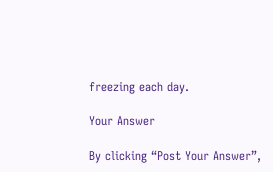freezing each day.

Your Answer

By clicking “Post Your Answer”,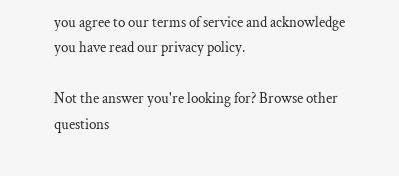you agree to our terms of service and acknowledge you have read our privacy policy.

Not the answer you're looking for? Browse other questions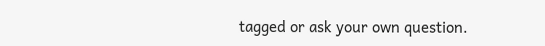tagged or ask your own question.